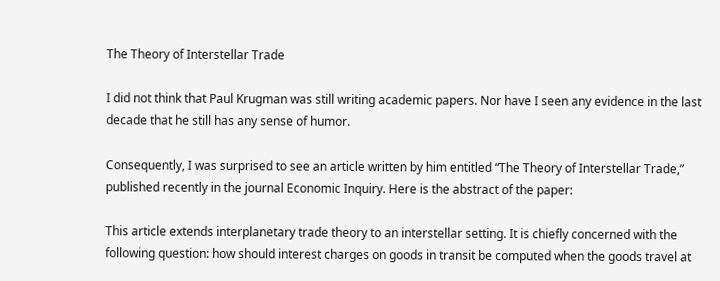The Theory of Interstellar Trade

I did not think that Paul Krugman was still writing academic papers. Nor have I seen any evidence in the last decade that he still has any sense of humor.

Consequently, I was surprised to see an article written by him entitled “The Theory of Interstellar Trade,” published recently in the journal Economic Inquiry. Here is the abstract of the paper:

This article extends interplanetary trade theory to an interstellar setting. It is chiefly concerned with the following question: how should interest charges on goods in transit be computed when the goods travel at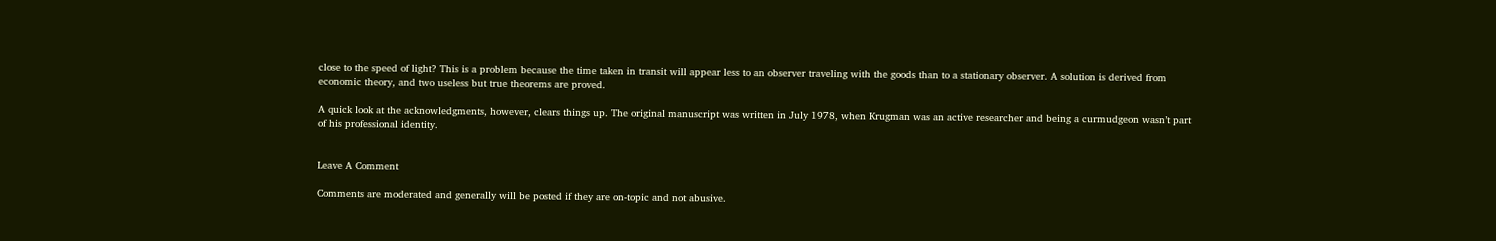close to the speed of light? This is a problem because the time taken in transit will appear less to an observer traveling with the goods than to a stationary observer. A solution is derived from economic theory, and two useless but true theorems are proved.

A quick look at the acknowledgments, however, clears things up. The original manuscript was written in July 1978, when Krugman was an active researcher and being a curmudgeon wasn’t part of his professional identity.


Leave A Comment

Comments are moderated and generally will be posted if they are on-topic and not abusive.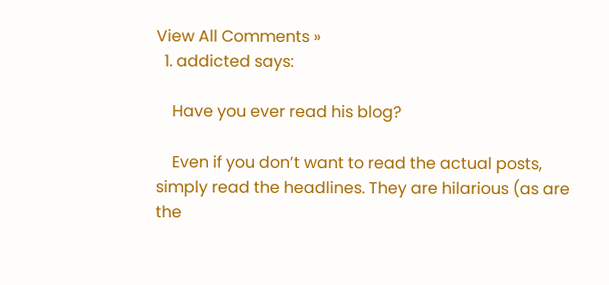View All Comments »
  1. addicted says:

    Have you ever read his blog?

    Even if you don’t want to read the actual posts, simply read the headlines. They are hilarious (as are the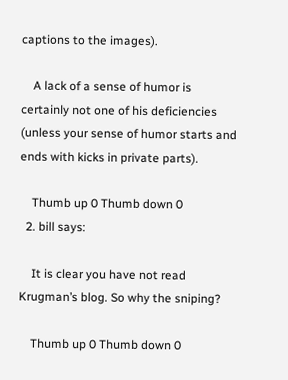captions to the images).

    A lack of a sense of humor is certainly not one of his deficiencies (unless your sense of humor starts and ends with kicks in private parts).

    Thumb up 0 Thumb down 0
  2. bill says:

    It is clear you have not read Krugman’s blog. So why the sniping?

    Thumb up 0 Thumb down 0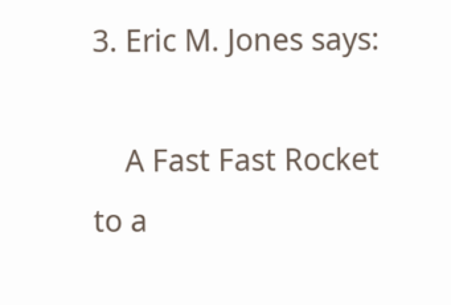3. Eric M. Jones says:

    A Fast Fast Rocket to a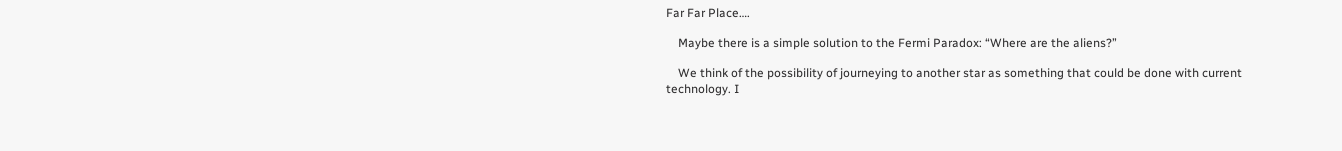Far Far Place….

    Maybe there is a simple solution to the Fermi Paradox: “Where are the aliens?”

    We think of the possibility of journeying to another star as something that could be done with current technology. I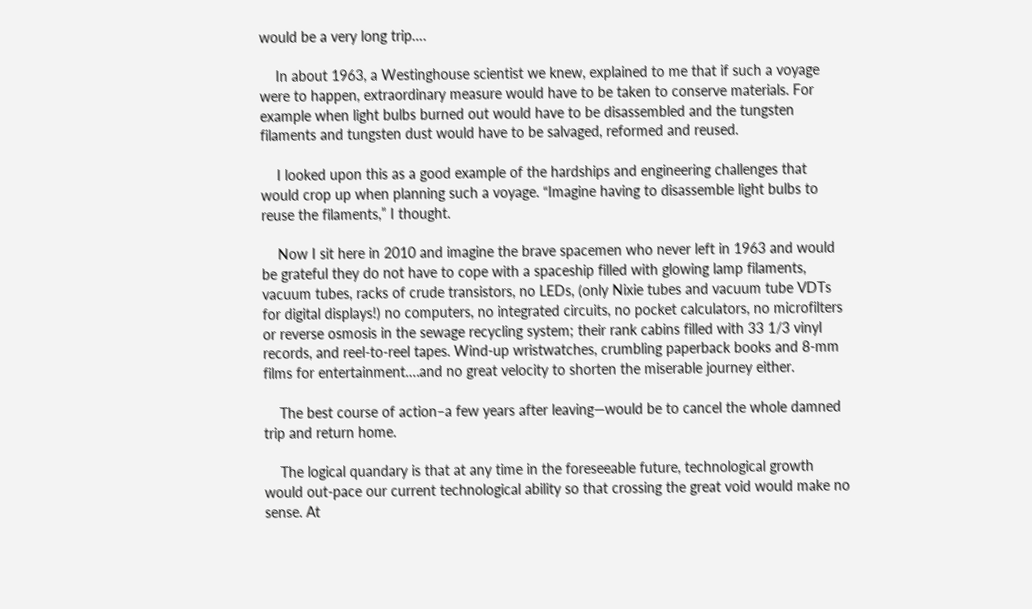would be a very long trip….

    In about 1963, a Westinghouse scientist we knew, explained to me that if such a voyage were to happen, extraordinary measure would have to be taken to conserve materials. For example when light bulbs burned out would have to be disassembled and the tungsten filaments and tungsten dust would have to be salvaged, reformed and reused.

    I looked upon this as a good example of the hardships and engineering challenges that would crop up when planning such a voyage. “Imagine having to disassemble light bulbs to reuse the filaments,” I thought.

    Now I sit here in 2010 and imagine the brave spacemen who never left in 1963 and would be grateful they do not have to cope with a spaceship filled with glowing lamp filaments, vacuum tubes, racks of crude transistors, no LEDs, (only Nixie tubes and vacuum tube VDTs for digital displays!) no computers, no integrated circuits, no pocket calculators, no microfilters or reverse osmosis in the sewage recycling system; their rank cabins filled with 33 1/3 vinyl records, and reel-to-reel tapes. Wind-up wristwatches, crumbling paperback books and 8-mm films for entertainment….and no great velocity to shorten the miserable journey either.

    The best course of action–a few years after leaving—would be to cancel the whole damned trip and return home.

    The logical quandary is that at any time in the foreseeable future, technological growth would out-pace our current technological ability so that crossing the great void would make no sense. At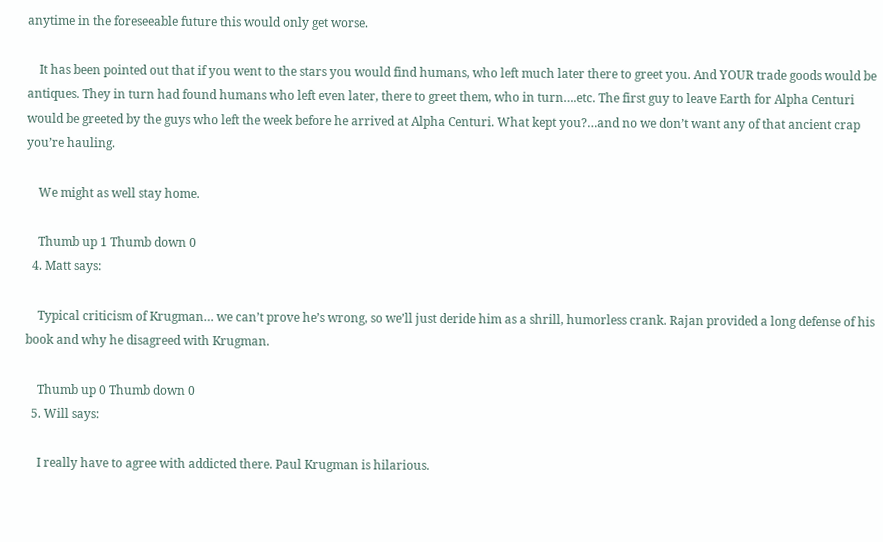anytime in the foreseeable future this would only get worse.

    It has been pointed out that if you went to the stars you would find humans, who left much later there to greet you. And YOUR trade goods would be antiques. They in turn had found humans who left even later, there to greet them, who in turn….etc. The first guy to leave Earth for Alpha Centuri would be greeted by the guys who left the week before he arrived at Alpha Centuri. What kept you?…and no we don’t want any of that ancient crap you’re hauling.

    We might as well stay home.

    Thumb up 1 Thumb down 0
  4. Matt says:

    Typical criticism of Krugman… we can’t prove he’s wrong, so we’ll just deride him as a shrill, humorless crank. Rajan provided a long defense of his book and why he disagreed with Krugman.

    Thumb up 0 Thumb down 0
  5. Will says:

    I really have to agree with addicted there. Paul Krugman is hilarious.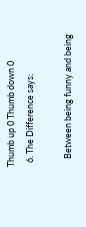Thumb up 0 Thumb down 0
  6. The Difference says:

    Between being funny and being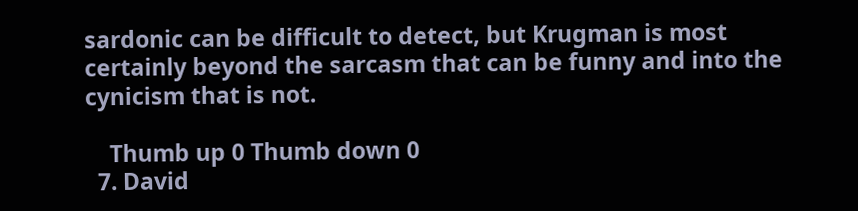sardonic can be difficult to detect, but Krugman is most certainly beyond the sarcasm that can be funny and into the cynicism that is not.

    Thumb up 0 Thumb down 0
  7. David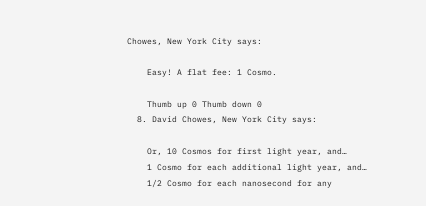Chowes, New York City says:

    Easy! A flat fee: 1 Cosmo.

    Thumb up 0 Thumb down 0
  8. David Chowes, New York City says:

    Or, 10 Cosmos for first light year, and…
    1 Cosmo for each additional light year, and…
    1/2 Cosmo for each nanosecond for any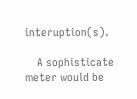interuption(s).

    A sophisticate meter would be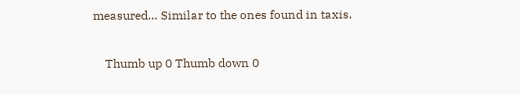measured… Similar to the ones found in taxis.

    Thumb up 0 Thumb down 0